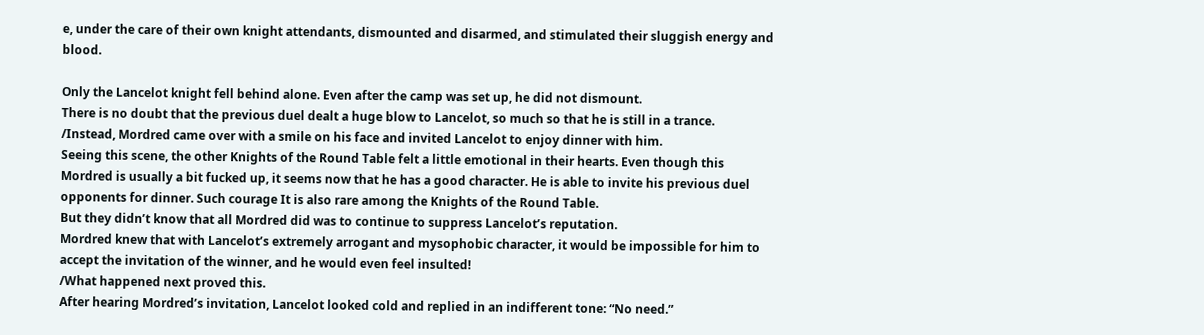e, under the care of their own knight attendants, dismounted and disarmed, and stimulated their sluggish energy and blood.

Only the Lancelot knight fell behind alone. Even after the camp was set up, he did not dismount.
There is no doubt that the previous duel dealt a huge blow to Lancelot, so much so that he is still in a trance.
/Instead, Mordred came over with a smile on his face and invited Lancelot to enjoy dinner with him.
Seeing this scene, the other Knights of the Round Table felt a little emotional in their hearts. Even though this Mordred is usually a bit fucked up, it seems now that he has a good character. He is able to invite his previous duel opponents for dinner. Such courage It is also rare among the Knights of the Round Table.
But they didn’t know that all Mordred did was to continue to suppress Lancelot’s reputation.
Mordred knew that with Lancelot’s extremely arrogant and mysophobic character, it would be impossible for him to accept the invitation of the winner, and he would even feel insulted!
/What happened next proved this.
After hearing Mordred’s invitation, Lancelot looked cold and replied in an indifferent tone: “No need.”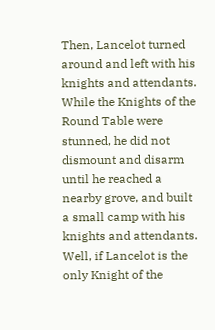Then, Lancelot turned around and left with his knights and attendants. While the Knights of the Round Table were stunned, he did not dismount and disarm until he reached a nearby grove, and built a small camp with his knights and attendants.
Well, if Lancelot is the only Knight of the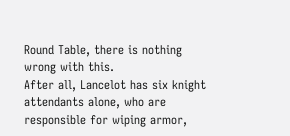Round Table, there is nothing wrong with this.
After all, Lancelot has six knight attendants alone, who are responsible for wiping armor,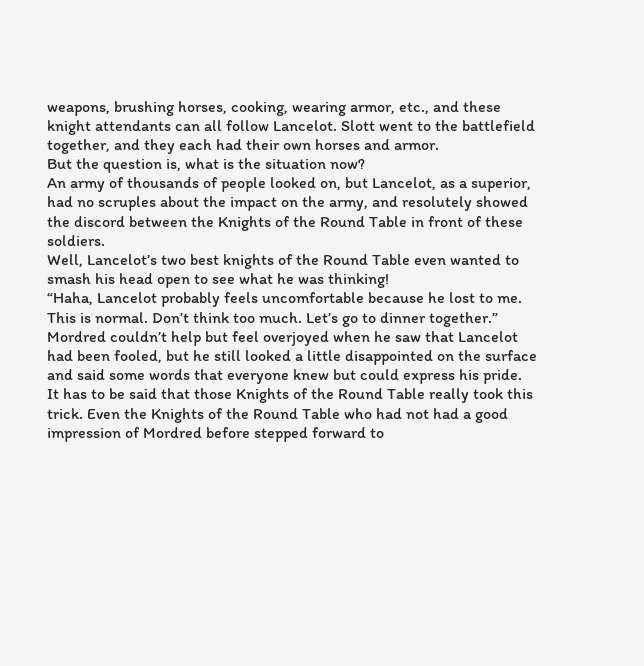weapons, brushing horses, cooking, wearing armor, etc., and these knight attendants can all follow Lancelot. Slott went to the battlefield together, and they each had their own horses and armor.
But the question is, what is the situation now?
An army of thousands of people looked on, but Lancelot, as a superior, had no scruples about the impact on the army, and resolutely showed the discord between the Knights of the Round Table in front of these soldiers.
Well, Lancelot’s two best knights of the Round Table even wanted to smash his head open to see what he was thinking!
“Haha, Lancelot probably feels uncomfortable because he lost to me. This is normal. Don’t think too much. Let’s go to dinner together.”
Mordred couldn’t help but feel overjoyed when he saw that Lancelot had been fooled, but he still looked a little disappointed on the surface and said some words that everyone knew but could express his pride.
It has to be said that those Knights of the Round Table really took this trick. Even the Knights of the Round Table who had not had a good impression of Mordred before stepped forward to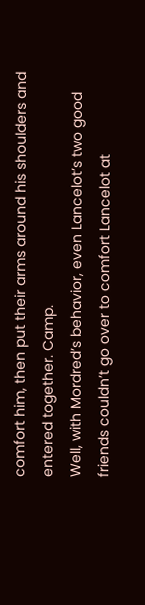comfort him, then put their arms around his shoulders and entered together. Camp.
Well, with Mordred’s behavior, even Lancelot’s two good friends couldn’t go over to comfort Lancelot at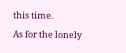this time.
As for the lonely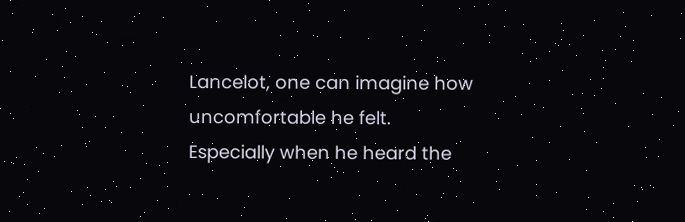Lancelot, one can imagine how uncomfortable he felt.
Especially when he heard the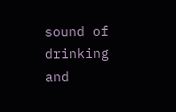sound of drinking and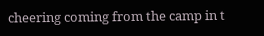cheering coming from the camp in t